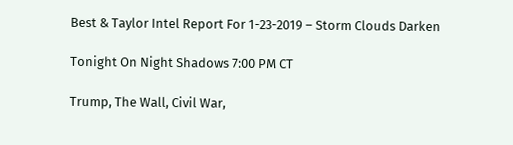Best & Taylor Intel Report For 1-23-2019 – Storm Clouds Darken

Tonight On Night Shadows 7:00 PM CT

Trump, The Wall, Civil War,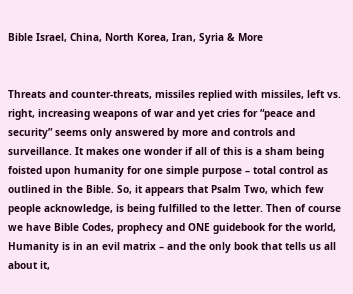Bible Israel, China, North Korea, Iran, Syria & More


Threats and counter-threats, missiles replied with missiles, left vs. right, increasing weapons of war and yet cries for “peace and security” seems only answered by more and controls and surveillance. It makes one wonder if all of this is a sham being foisted upon humanity for one simple purpose – total control as outlined in the Bible. So, it appears that Psalm Two, which few people acknowledge, is being fulfilled to the letter. Then of course we have Bible Codes, prophecy and ONE guidebook for the world, Humanity is in an evil matrix – and the only book that tells us all about it,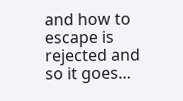and how to escape is rejected and so it goes…